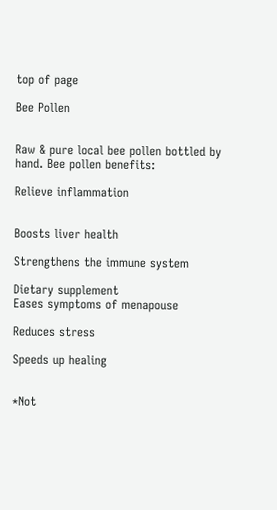top of page

Bee Pollen


Raw & pure local bee pollen bottled by hand. Bee pollen benefits:

Relieve inflammation


Boosts liver health

Strengthens the immune system

Dietary supplement
Eases symptoms of menapouse

Reduces stress

Speeds up healing


*Not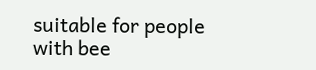suitable for people with bee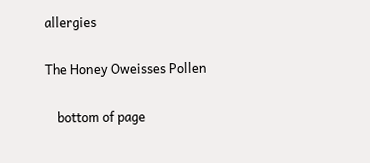allergies

The Honey Oweisses Pollen

    bottom of page